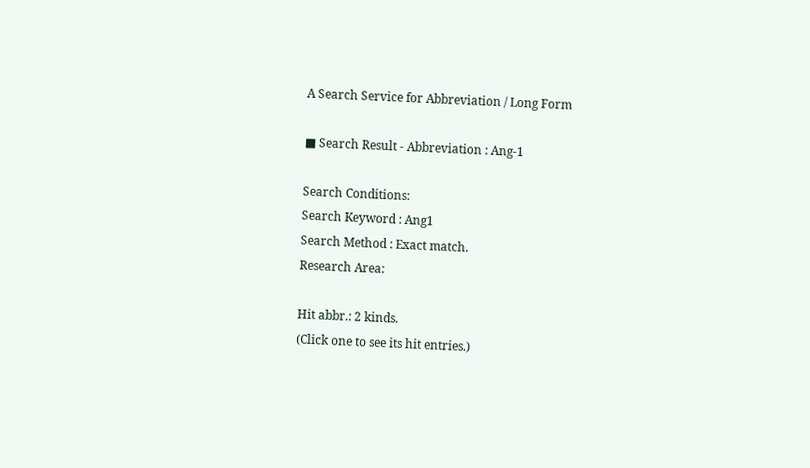A Search Service for Abbreviation / Long Form

■ Search Result - Abbreviation : Ang-1

Search Conditions:
Search Keyword : Ang1
Search Method : Exact match.
Research Area:

Hit abbr.: 2 kinds.
(Click one to see its hit entries.)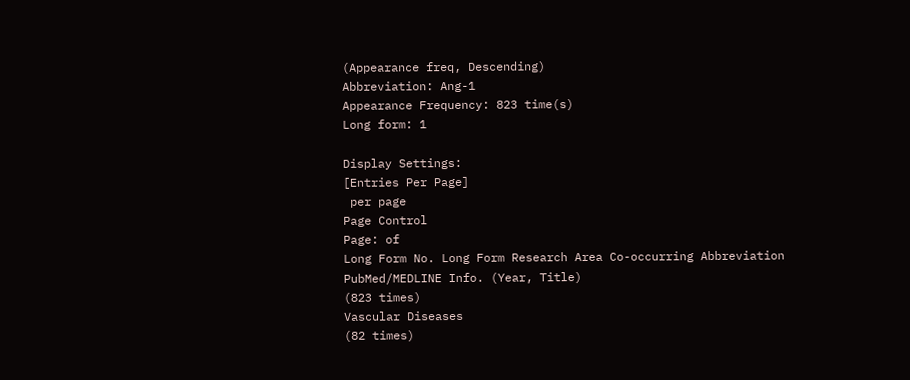(Appearance freq, Descending)
Abbreviation: Ang-1
Appearance Frequency: 823 time(s)
Long form: 1

Display Settings:
[Entries Per Page]
 per page
Page Control
Page: of
Long Form No. Long Form Research Area Co-occurring Abbreviation PubMed/MEDLINE Info. (Year, Title)
(823 times)
Vascular Diseases
(82 times)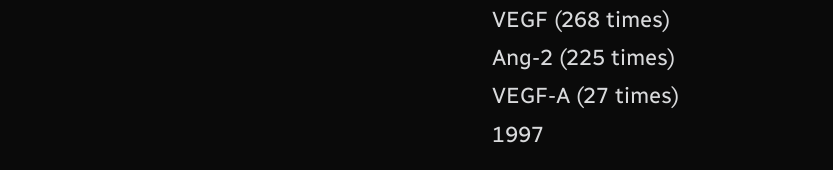VEGF (268 times)
Ang-2 (225 times)
VEGF-A (27 times)
1997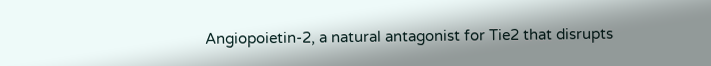Angiopoietin-2, a natural antagonist for Tie2 that disrupts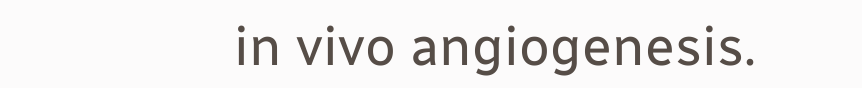in vivo angiogenesis.